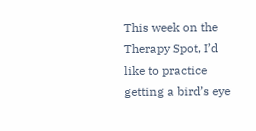This week on the Therapy Spot, I’d like to practice getting a bird’s eye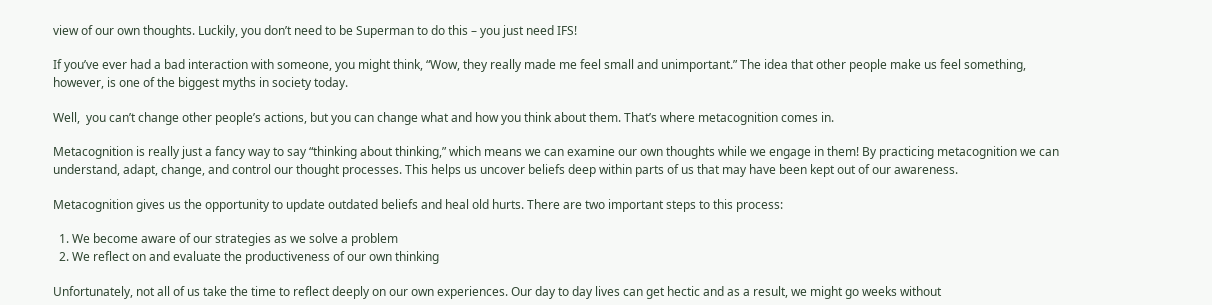view of our own thoughts. Luckily, you don’t need to be Superman to do this – you just need IFS!

If you’ve ever had a bad interaction with someone, you might think, “Wow, they really made me feel small and unimportant.” The idea that other people make us feel something, however, is one of the biggest myths in society today.

Well,  you can’t change other people’s actions, but you can change what and how you think about them. That’s where metacognition comes in.

Metacognition is really just a fancy way to say “thinking about thinking,” which means we can examine our own thoughts while we engage in them! By practicing metacognition we can understand, adapt, change, and control our thought processes. This helps us uncover beliefs deep within parts of us that may have been kept out of our awareness.

Metacognition gives us the opportunity to update outdated beliefs and heal old hurts. There are two important steps to this process:

  1. We become aware of our strategies as we solve a problem
  2. We reflect on and evaluate the productiveness of our own thinking

Unfortunately, not all of us take the time to reflect deeply on our own experiences. Our day to day lives can get hectic and as a result, we might go weeks without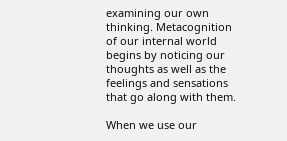examining our own thinking. Metacognition of our internal world begins by noticing our thoughts as well as the feelings and sensations that go along with them.

When we use our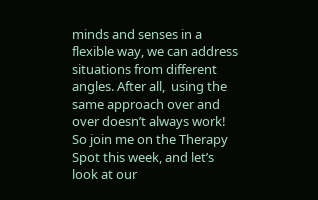minds and senses in a flexible way, we can address situations from different angles. After all,  using the same approach over and over doesn’t always work! So join me on the Therapy Spot this week, and let’s look at our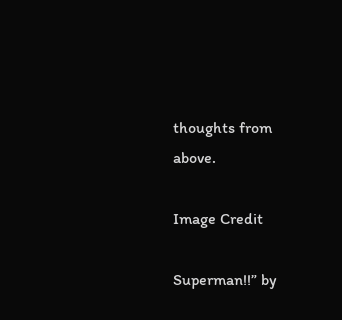thoughts from above.

Image Credit

Superman!!” by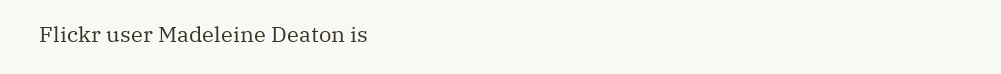Flickr user Madeleine Deaton is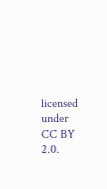licensed under CC BY 2.0.